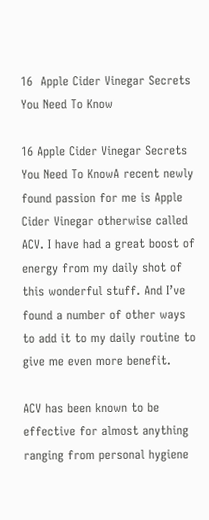16  Apple Cider Vinegar Secrets You Need To Know

16 Apple Cider Vinegar Secrets You Need To KnowA recent newly found passion for me is Apple Cider Vinegar otherwise called ACV. I have had a great boost of energy from my daily shot of this wonderful stuff. And I’ve found a number of other ways to add it to my daily routine to give me even more benefit.

ACV has been known to be effective for almost anything ranging from personal hygiene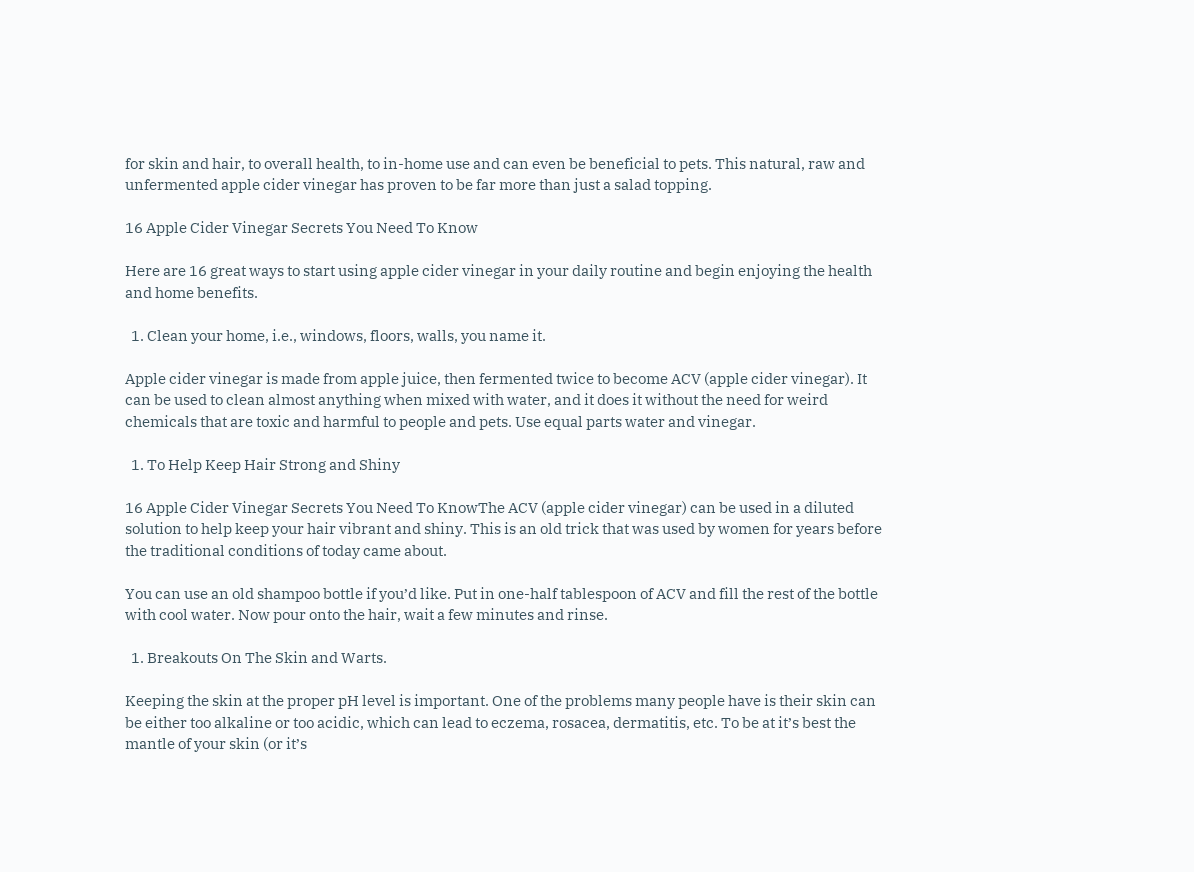for skin and hair, to overall health, to in-home use and can even be beneficial to pets. This natural, raw and unfermented apple cider vinegar has proven to be far more than just a salad topping.

16 Apple Cider Vinegar Secrets You Need To Know

Here are 16 great ways to start using apple cider vinegar in your daily routine and begin enjoying the health and home benefits.

  1. Clean your home, i.e., windows, floors, walls, you name it.

Apple cider vinegar is made from apple juice, then fermented twice to become ACV (apple cider vinegar). It can be used to clean almost anything when mixed with water, and it does it without the need for weird chemicals that are toxic and harmful to people and pets. Use equal parts water and vinegar.

  1. To Help Keep Hair Strong and Shiny

16 Apple Cider Vinegar Secrets You Need To KnowThe ACV (apple cider vinegar) can be used in a diluted solution to help keep your hair vibrant and shiny. This is an old trick that was used by women for years before the traditional conditions of today came about.

You can use an old shampoo bottle if you’d like. Put in one-half tablespoon of ACV and fill the rest of the bottle with cool water. Now pour onto the hair, wait a few minutes and rinse.

  1. Breakouts On The Skin and Warts.

Keeping the skin at the proper pH level is important. One of the problems many people have is their skin can be either too alkaline or too acidic, which can lead to eczema, rosacea, dermatitis, etc. To be at it’s best the mantle of your skin (or it’s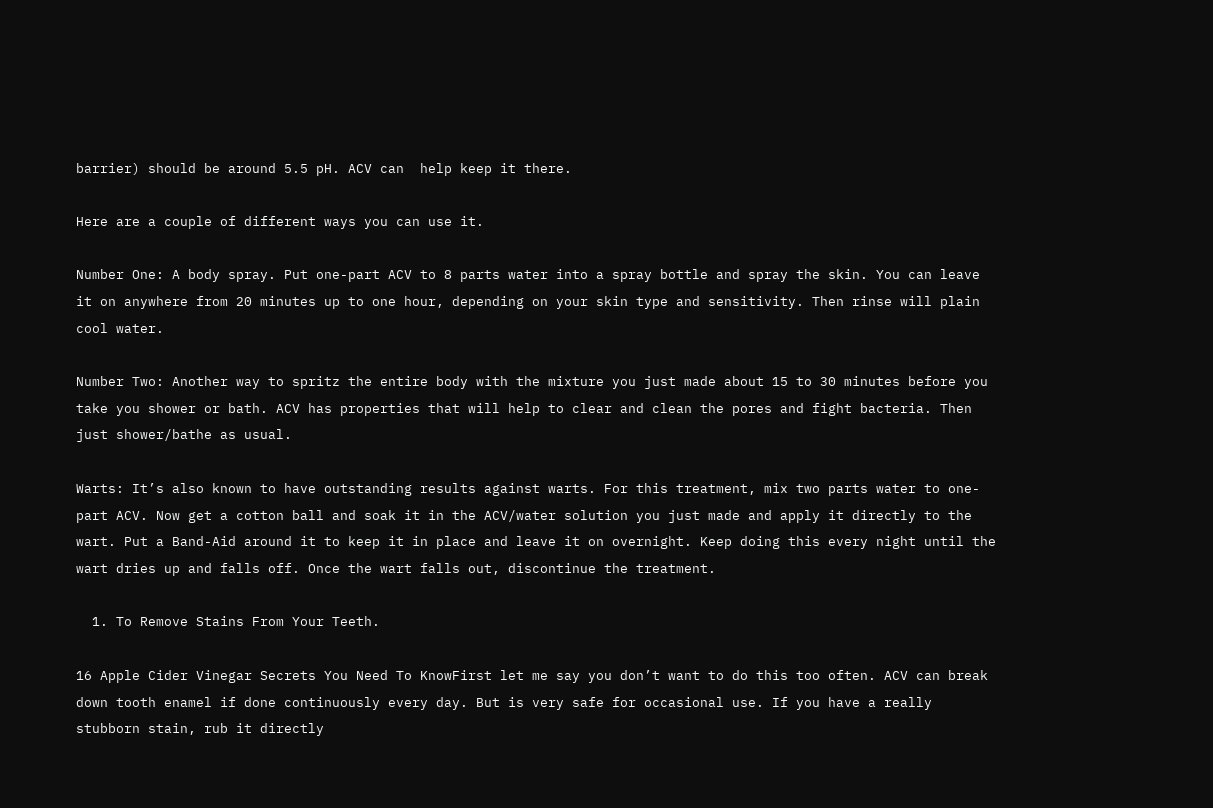barrier) should be around 5.5 pH. ACV can  help keep it there.

Here are a couple of different ways you can use it.

Number One: A body spray. Put one-part ACV to 8 parts water into a spray bottle and spray the skin. You can leave it on anywhere from 20 minutes up to one hour, depending on your skin type and sensitivity. Then rinse will plain cool water.

Number Two: Another way to spritz the entire body with the mixture you just made about 15 to 30 minutes before you take you shower or bath. ACV has properties that will help to clear and clean the pores and fight bacteria. Then just shower/bathe as usual.

Warts: It’s also known to have outstanding results against warts. For this treatment, mix two parts water to one-part ACV. Now get a cotton ball and soak it in the ACV/water solution you just made and apply it directly to the wart. Put a Band-Aid around it to keep it in place and leave it on overnight. Keep doing this every night until the wart dries up and falls off. Once the wart falls out, discontinue the treatment.

  1. To Remove Stains From Your Teeth.

16 Apple Cider Vinegar Secrets You Need To KnowFirst let me say you don’t want to do this too often. ACV can break down tooth enamel if done continuously every day. But is very safe for occasional use. If you have a really stubborn stain, rub it directly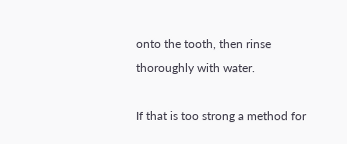onto the tooth, then rinse thoroughly with water.

If that is too strong a method for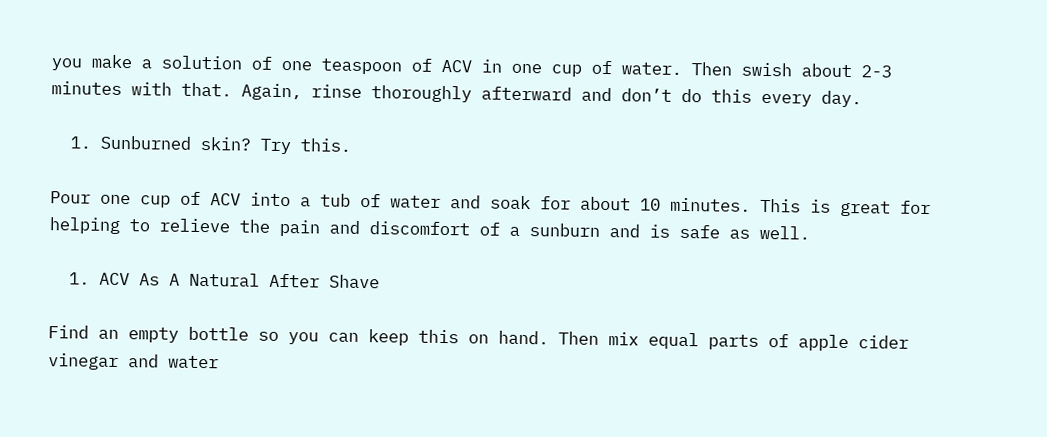you make a solution of one teaspoon of ACV in one cup of water. Then swish about 2-3 minutes with that. Again, rinse thoroughly afterward and don’t do this every day.

  1. Sunburned skin? Try this.

Pour one cup of ACV into a tub of water and soak for about 10 minutes. This is great for helping to relieve the pain and discomfort of a sunburn and is safe as well.

  1. ACV As A Natural After Shave

Find an empty bottle so you can keep this on hand. Then mix equal parts of apple cider vinegar and water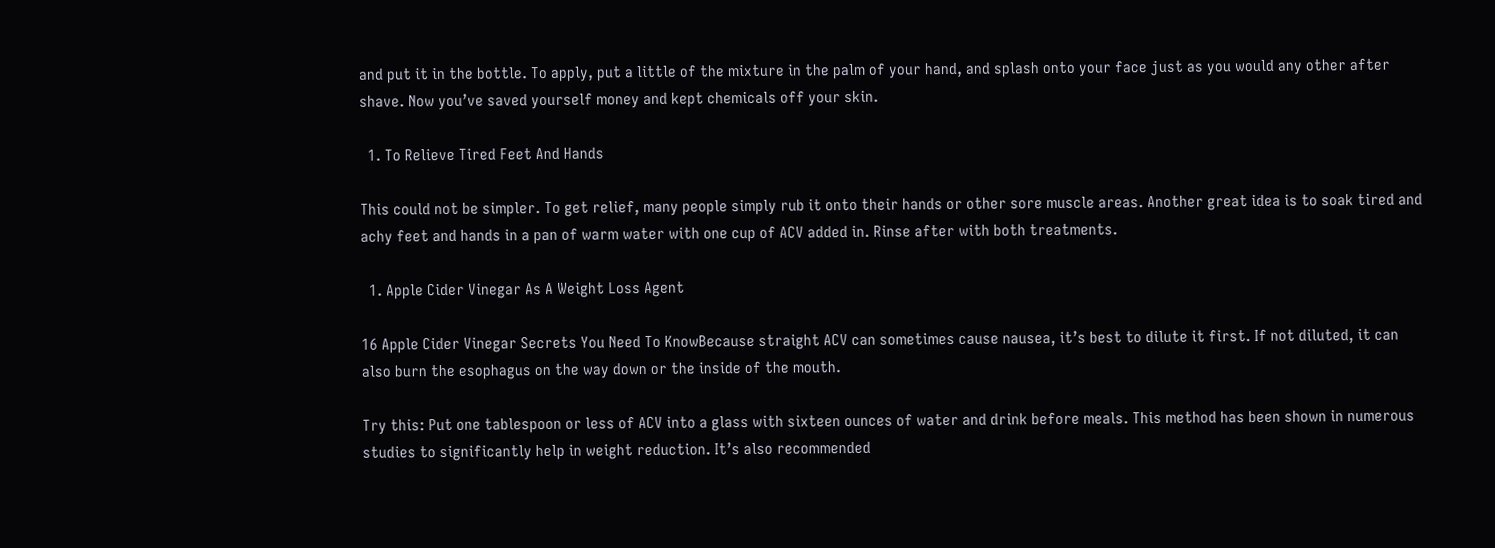and put it in the bottle. To apply, put a little of the mixture in the palm of your hand, and splash onto your face just as you would any other after shave. Now you’ve saved yourself money and kept chemicals off your skin.

  1. To Relieve Tired Feet And Hands

This could not be simpler. To get relief, many people simply rub it onto their hands or other sore muscle areas. Another great idea is to soak tired and achy feet and hands in a pan of warm water with one cup of ACV added in. Rinse after with both treatments.

  1. Apple Cider Vinegar As A Weight Loss Agent

16 Apple Cider Vinegar Secrets You Need To KnowBecause straight ACV can sometimes cause nausea, it’s best to dilute it first. If not diluted, it can also burn the esophagus on the way down or the inside of the mouth.

Try this: Put one tablespoon or less of ACV into a glass with sixteen ounces of water and drink before meals. This method has been shown in numerous studies to significantly help in weight reduction. It’s also recommended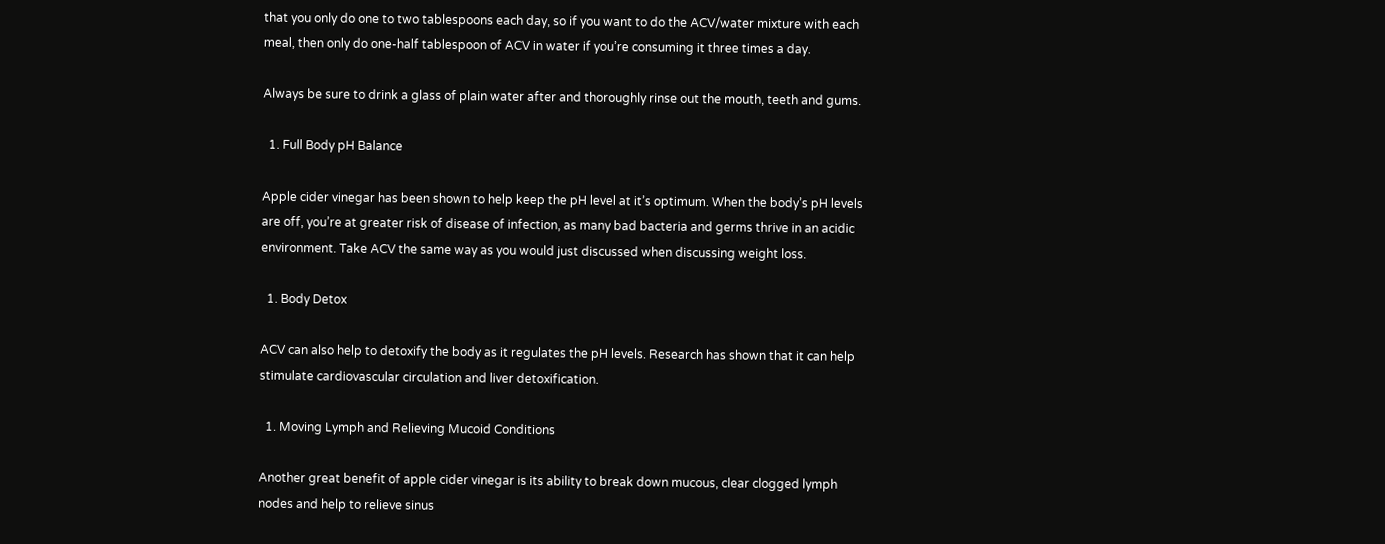that you only do one to two tablespoons each day, so if you want to do the ACV/water mixture with each meal, then only do one-half tablespoon of ACV in water if you’re consuming it three times a day.

Always be sure to drink a glass of plain water after and thoroughly rinse out the mouth, teeth and gums.

  1. Full Body pH Balance

Apple cider vinegar has been shown to help keep the pH level at it’s optimum. When the body’s pH levels are off, you’re at greater risk of disease of infection, as many bad bacteria and germs thrive in an acidic environment. Take ACV the same way as you would just discussed when discussing weight loss.

  1. Body Detox

ACV can also help to detoxify the body as it regulates the pH levels. Research has shown that it can help stimulate cardiovascular circulation and liver detoxification.

  1. Moving Lymph and Relieving Mucoid Conditions

Another great benefit of apple cider vinegar is its ability to break down mucous, clear clogged lymph nodes and help to relieve sinus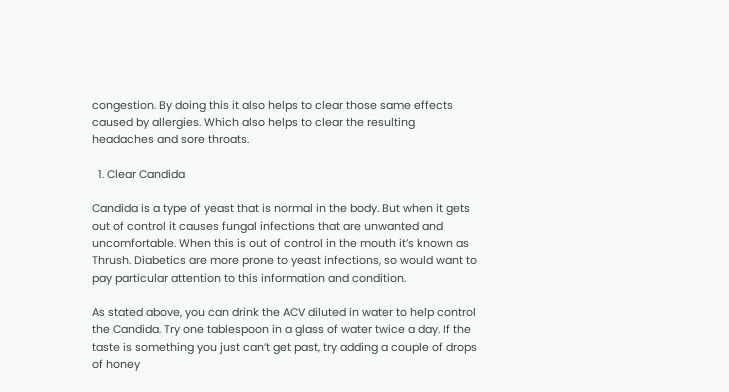congestion. By doing this it also helps to clear those same effects caused by allergies. Which also helps to clear the resulting headaches and sore throats.

  1. Clear Candida

Candida is a type of yeast that is normal in the body. But when it gets out of control it causes fungal infections that are unwanted and uncomfortable. When this is out of control in the mouth it’s known as Thrush. Diabetics are more prone to yeast infections, so would want to pay particular attention to this information and condition.

As stated above, you can drink the ACV diluted in water to help control the Candida. Try one tablespoon in a glass of water twice a day. If the taste is something you just can’t get past, try adding a couple of drops of honey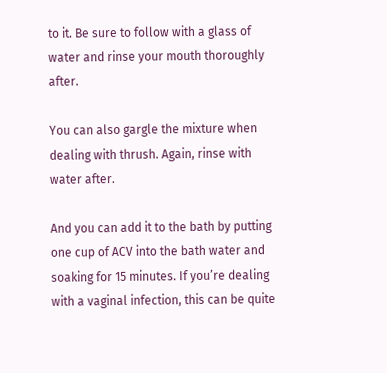to it. Be sure to follow with a glass of water and rinse your mouth thoroughly after.

You can also gargle the mixture when dealing with thrush. Again, rinse with water after.

And you can add it to the bath by putting one cup of ACV into the bath water and soaking for 15 minutes. If you’re dealing with a vaginal infection, this can be quite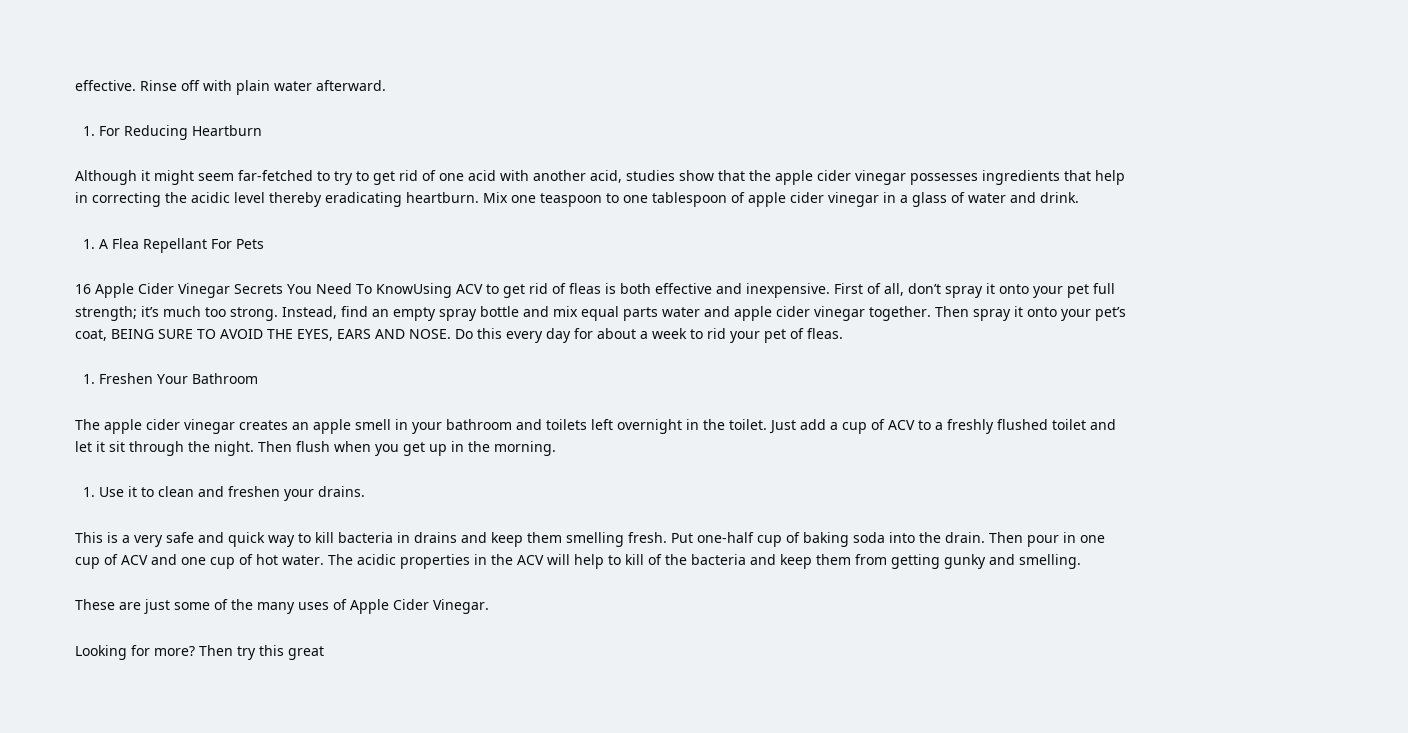effective. Rinse off with plain water afterward.

  1. For Reducing Heartburn

Although it might seem far-fetched to try to get rid of one acid with another acid, studies show that the apple cider vinegar possesses ingredients that help in correcting the acidic level thereby eradicating heartburn. Mix one teaspoon to one tablespoon of apple cider vinegar in a glass of water and drink.

  1. A Flea Repellant For Pets

16 Apple Cider Vinegar Secrets You Need To KnowUsing ACV to get rid of fleas is both effective and inexpensive. First of all, don’t spray it onto your pet full strength; it’s much too strong. Instead, find an empty spray bottle and mix equal parts water and apple cider vinegar together. Then spray it onto your pet’s coat, BEING SURE TO AVOID THE EYES, EARS AND NOSE. Do this every day for about a week to rid your pet of fleas.

  1. Freshen Your Bathroom

The apple cider vinegar creates an apple smell in your bathroom and toilets left overnight in the toilet. Just add a cup of ACV to a freshly flushed toilet and let it sit through the night. Then flush when you get up in the morning.

  1. Use it to clean and freshen your drains.

This is a very safe and quick way to kill bacteria in drains and keep them smelling fresh. Put one-half cup of baking soda into the drain. Then pour in one cup of ACV and one cup of hot water. The acidic properties in the ACV will help to kill of the bacteria and keep them from getting gunky and smelling.

These are just some of the many uses of Apple Cider Vinegar.

Looking for more? Then try this great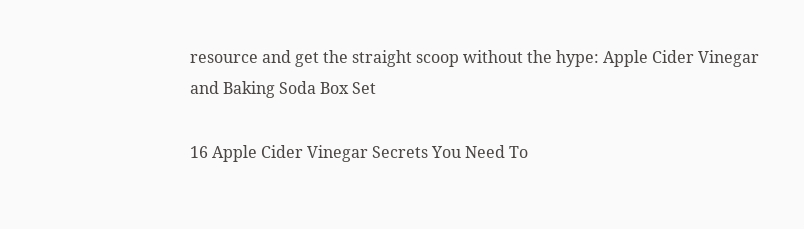resource and get the straight scoop without the hype: Apple Cider Vinegar and Baking Soda Box Set

16 Apple Cider Vinegar Secrets You Need To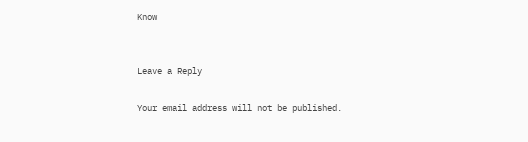Know


Leave a Reply

Your email address will not be published.